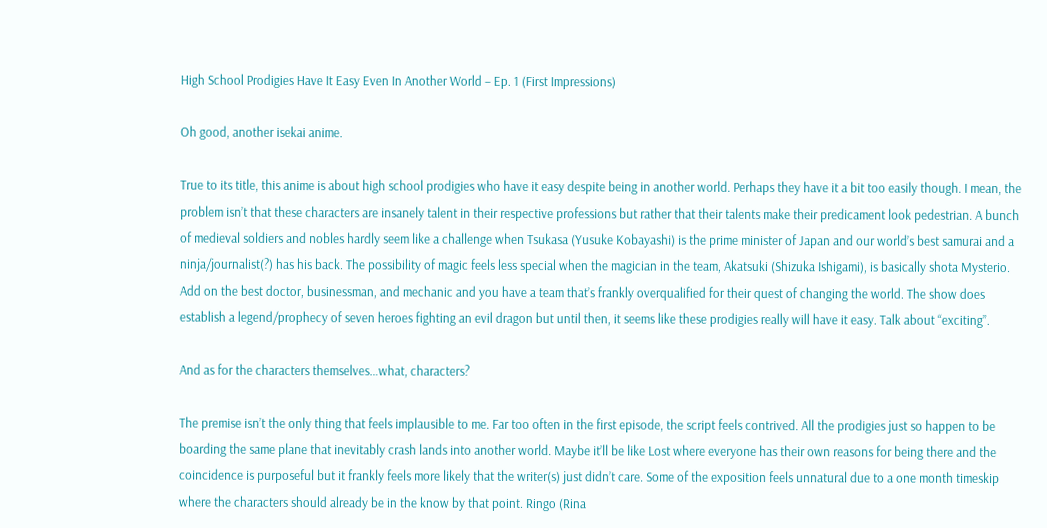High School Prodigies Have It Easy Even In Another World – Ep. 1 (First Impressions)

Oh good, another isekai anime.

True to its title, this anime is about high school prodigies who have it easy despite being in another world. Perhaps they have it a bit too easily though. I mean, the problem isn’t that these characters are insanely talent in their respective professions but rather that their talents make their predicament look pedestrian. A bunch of medieval soldiers and nobles hardly seem like a challenge when Tsukasa (Yusuke Kobayashi) is the prime minister of Japan and our world’s best samurai and a ninja/journalist(?) has his back. The possibility of magic feels less special when the magician in the team, Akatsuki (Shizuka Ishigami), is basically shota Mysterio. Add on the best doctor, businessman, and mechanic and you have a team that’s frankly overqualified for their quest of changing the world. The show does establish a legend/prophecy of seven heroes fighting an evil dragon but until then, it seems like these prodigies really will have it easy. Talk about “exciting”.

And as for the characters themselves…what, characters?

The premise isn’t the only thing that feels implausible to me. Far too often in the first episode, the script feels contrived. All the prodigies just so happen to be boarding the same plane that inevitably crash lands into another world. Maybe it’ll be like Lost where everyone has their own reasons for being there and the coincidence is purposeful but it frankly feels more likely that the writer(s) just didn’t care. Some of the exposition feels unnatural due to a one month timeskip where the characters should already be in the know by that point. Ringo (Rina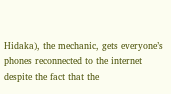Hidaka), the mechanic, gets everyone’s phones reconnected to the internet despite the fact that the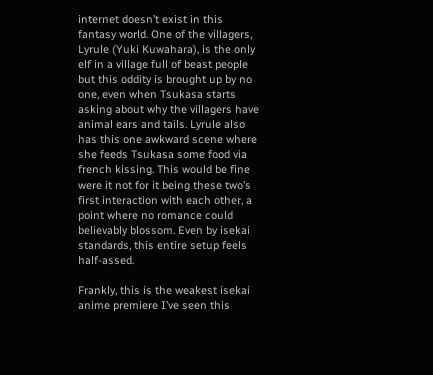internet doesn’t exist in this fantasy world. One of the villagers, Lyrule (Yuki Kuwahara), is the only elf in a village full of beast people but this oddity is brought up by no one, even when Tsukasa starts asking about why the villagers have animal ears and tails. Lyrule also has this one awkward scene where she feeds Tsukasa some food via french kissing. This would be fine were it not for it being these two’s first interaction with each other, a point where no romance could believably blossom. Even by isekai standards, this entire setup feels half-assed.

Frankly, this is the weakest isekai anime premiere I’ve seen this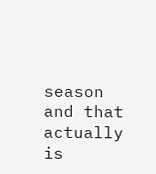season and that actually is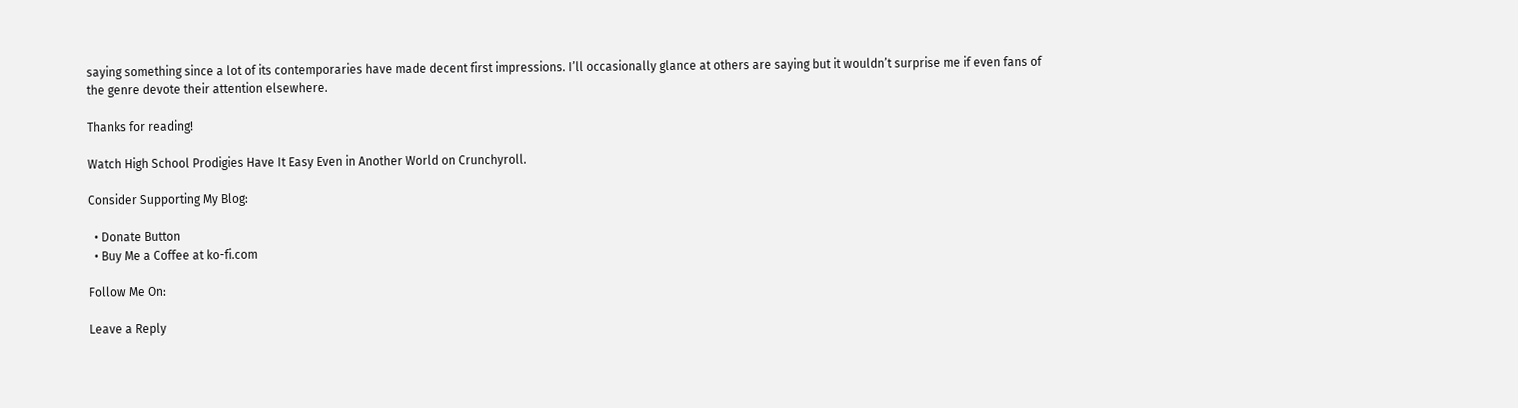saying something since a lot of its contemporaries have made decent first impressions. I’ll occasionally glance at others are saying but it wouldn’t surprise me if even fans of the genre devote their attention elsewhere.

Thanks for reading!

Watch High School Prodigies Have It Easy Even in Another World on Crunchyroll.

Consider Supporting My Blog:

  • Donate Button
  • Buy Me a Coffee at ko-fi.com

Follow Me On:

Leave a Reply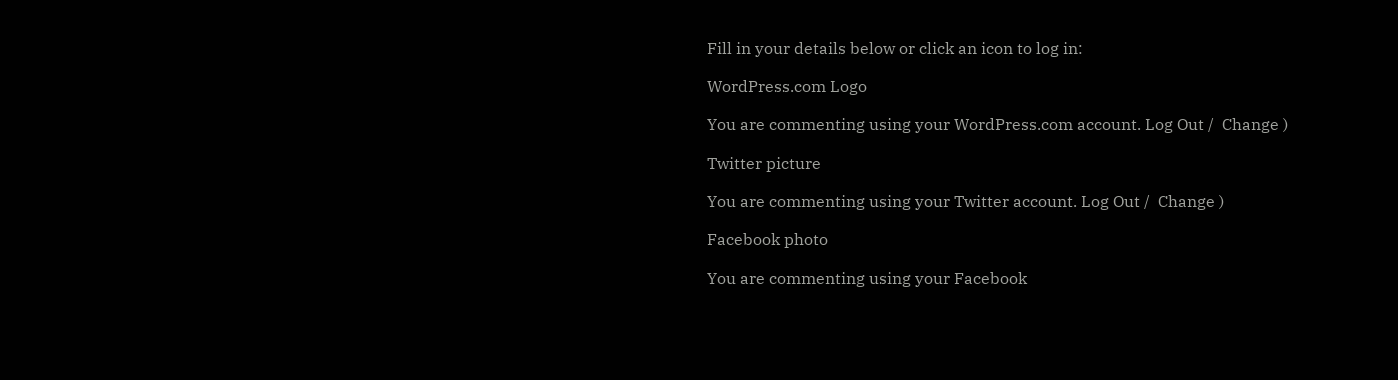Fill in your details below or click an icon to log in:

WordPress.com Logo

You are commenting using your WordPress.com account. Log Out /  Change )

Twitter picture

You are commenting using your Twitter account. Log Out /  Change )

Facebook photo

You are commenting using your Facebook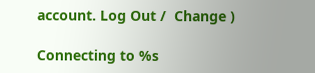account. Log Out /  Change )

Connecting to %s